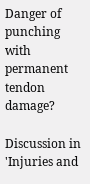Danger of punching with permanent tendon damage?

Discussion in 'Injuries and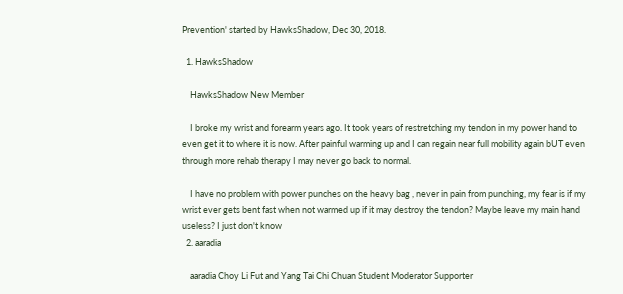Prevention' started by HawksShadow, Dec 30, 2018.

  1. HawksShadow

    HawksShadow New Member

    I broke my wrist and forearm years ago. It took years of restretching my tendon in my power hand to even get it to where it is now. After painful warming up and I can regain near full mobility again bUT even through more rehab therapy I may never go back to normal.

    I have no problem with power punches on the heavy bag , never in pain from punching, my fear is if my wrist ever gets bent fast when not warmed up if it may destroy the tendon? Maybe leave my main hand useless? I just don't know
  2. aaradia

    aaradia Choy Li Fut and Yang Tai Chi Chuan Student Moderator Supporter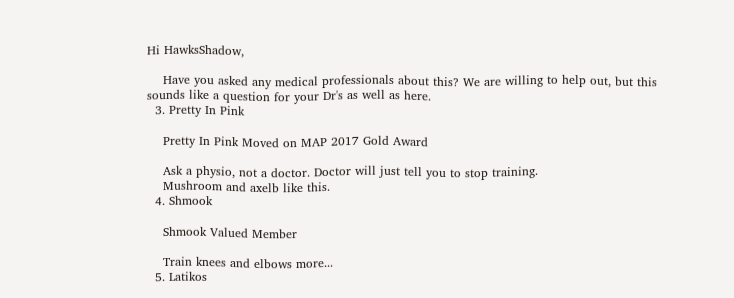Hi HawksShadow,

    Have you asked any medical professionals about this? We are willing to help out, but this sounds like a question for your Dr's as well as here.
  3. Pretty In Pink

    Pretty In Pink Moved on MAP 2017 Gold Award

    Ask a physio, not a doctor. Doctor will just tell you to stop training.
    Mushroom and axelb like this.
  4. Shmook

    Shmook Valued Member

    Train knees and elbows more...
  5. Latikos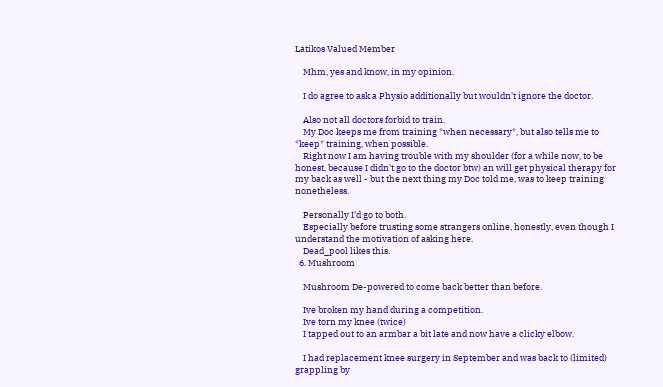Latikos Valued Member

    Mhm, yes and know, in my opinion.

    I do agree to ask a Physio additionally but wouldn't ignore the doctor.

    Also not all doctors forbid to train.
    My Doc keeps me from training *when necessary*, but also tells me to *keep* training, when possible.
    Right now I am having trouble with my shoulder (for a while now, to be honest, because I didn't go to the doctor btw) an will get physical therapy for my back as well - but the next thing my Doc told me, was to keep training nonetheless.

    Personally I'd go to both.
    Especially before trusting some strangers online, honestly, even though I understand the motivation of asking here.
    Dead_pool likes this.
  6. Mushroom

    Mushroom De-powered to come back better than before.

    Ive broken my hand during a competition.
    Ive torn my knee (twice)
    I tapped out to an armbar a bit late and now have a clicky elbow.

    I had replacement knee surgery in September and was back to (limited) grappling by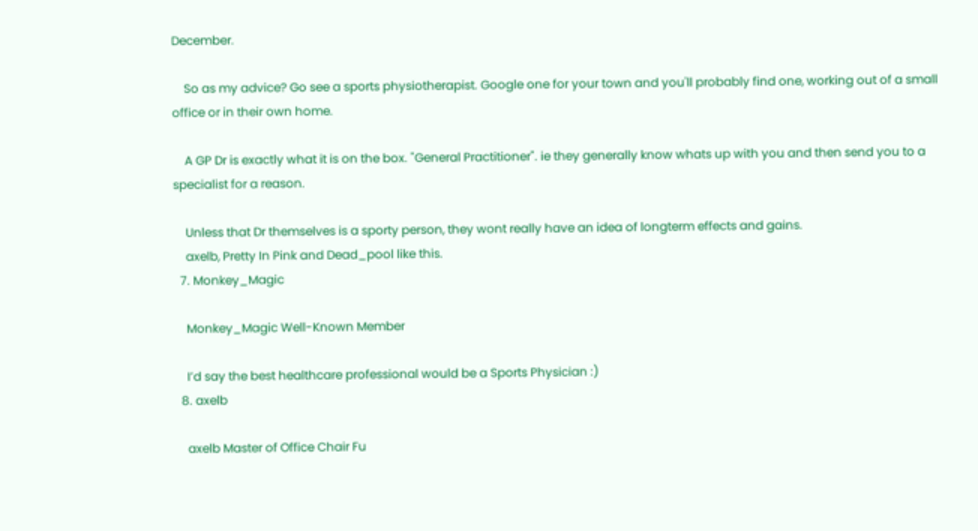December.

    So as my advice? Go see a sports physiotherapist. Google one for your town and you'll probably find one, working out of a small office or in their own home.

    A GP Dr is exactly what it is on the box. "General Practitioner". ie they generally know whats up with you and then send you to a specialist for a reason.

    Unless that Dr themselves is a sporty person, they wont really have an idea of longterm effects and gains.
    axelb, Pretty In Pink and Dead_pool like this.
  7. Monkey_Magic

    Monkey_Magic Well-Known Member

    I’d say the best healthcare professional would be a Sports Physician :)
  8. axelb

    axelb Master of Office Chair Fu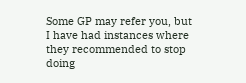Some GP may refer you, but I have had instances where they recommended to stop doing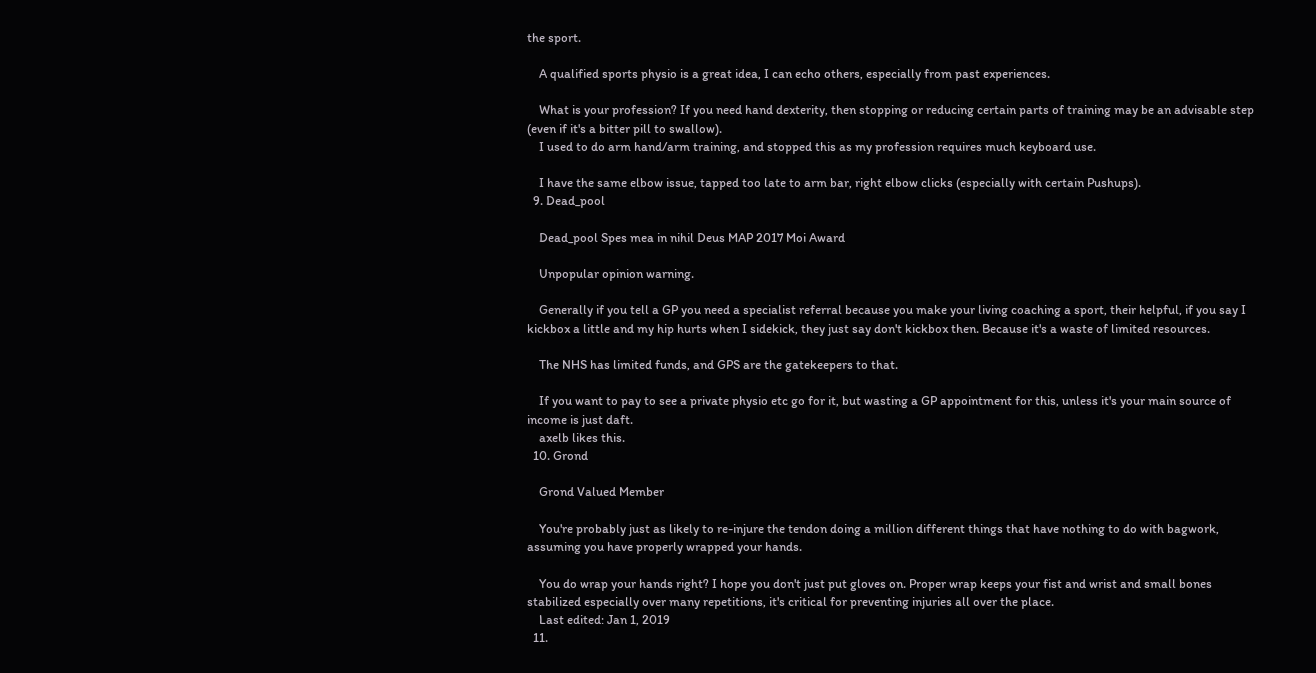the sport.

    A qualified sports physio is a great idea, I can echo others, especially from past experiences.

    What is your profession? If you need hand dexterity, then stopping or reducing certain parts of training may be an advisable step (even if it's a bitter pill to swallow).
    I used to do arm hand/arm training, and stopped this as my profession requires much keyboard use.

    I have the same elbow issue, tapped too late to arm bar, right elbow clicks (especially with certain Pushups).
  9. Dead_pool

    Dead_pool Spes mea in nihil Deus MAP 2017 Moi Award

    Unpopular opinion warning.

    Generally if you tell a GP you need a specialist referral because you make your living coaching a sport, their helpful, if you say I kickbox a little and my hip hurts when I sidekick, they just say don't kickbox then. Because it's a waste of limited resources.

    The NHS has limited funds, and GPS are the gatekeepers to that.

    If you want to pay to see a private physio etc go for it, but wasting a GP appointment for this, unless it's your main source of income is just daft.
    axelb likes this.
  10. Grond

    Grond Valued Member

    You're probably just as likely to re-injure the tendon doing a million different things that have nothing to do with bagwork, assuming you have properly wrapped your hands.

    You do wrap your hands right? I hope you don't just put gloves on. Proper wrap keeps your fist and wrist and small bones stabilized especially over many repetitions, it's critical for preventing injuries all over the place.
    Last edited: Jan 1, 2019
  11.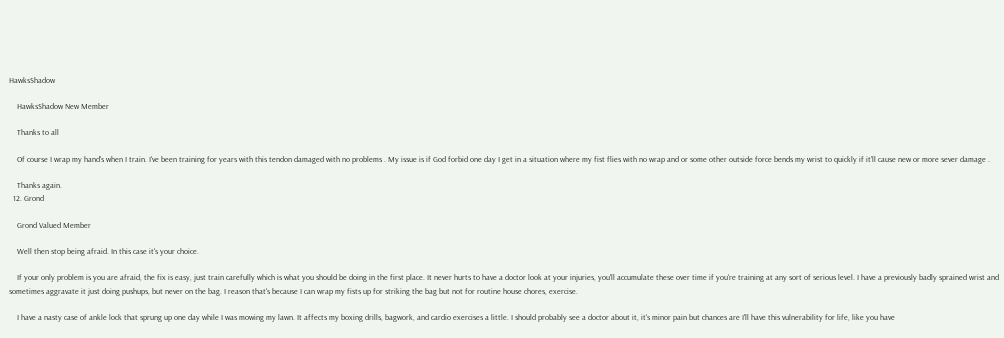HawksShadow

    HawksShadow New Member

    Thanks to all

    Of course I wrap my hand's when I train. I've been training for years with this tendon damaged with no problems . My issue is if God forbid one day I get in a situation where my fist flies with no wrap and or some other outside force bends my wrist to quickly if it'll cause new or more sever damage .

    Thanks again.
  12. Grond

    Grond Valued Member

    Well then stop being afraid. In this case it's your choice.

    If your only problem is you are afraid, the fix is easy, just train carefully which is what you should be doing in the first place. It never hurts to have a doctor look at your injuries, you'll accumulate these over time if you're training at any sort of serious level. I have a previously badly sprained wrist and sometimes aggravate it just doing pushups, but never on the bag. I reason that's because I can wrap my fists up for striking the bag but not for routine house chores, exercise.

    I have a nasty case of ankle lock that sprung up one day while I was mowing my lawn. It affects my boxing drills, bagwork, and cardio exercises a little. I should probably see a doctor about it, it's minor pain but chances are I'll have this vulnerability for life, like you have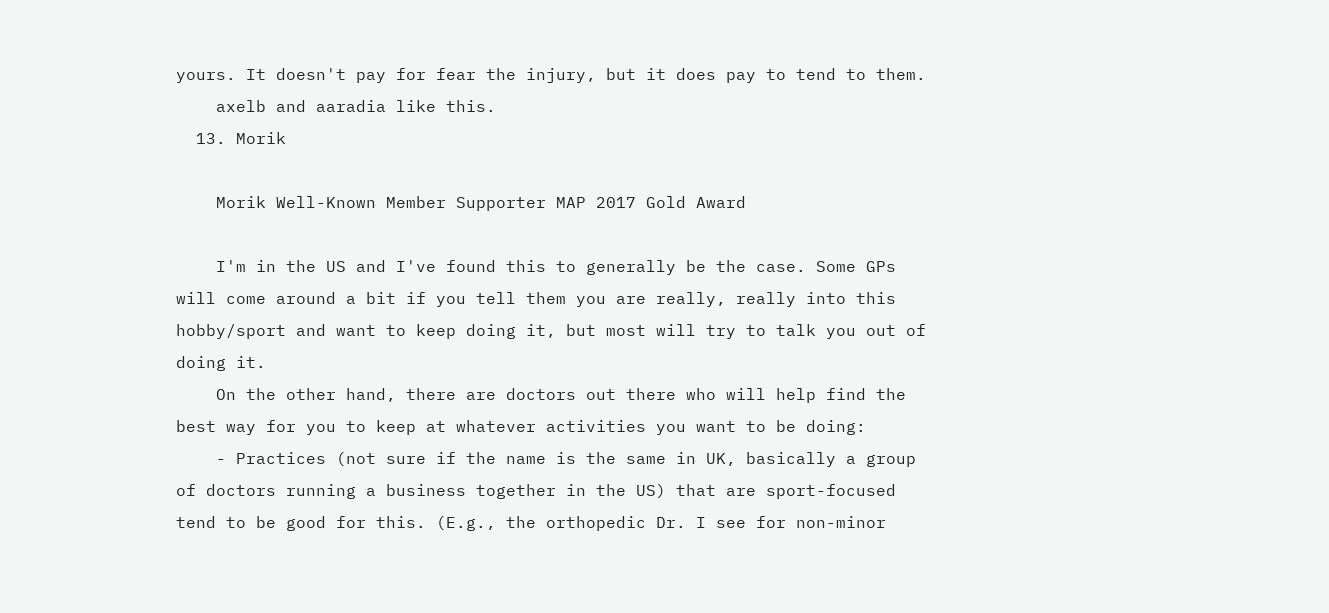yours. It doesn't pay for fear the injury, but it does pay to tend to them.
    axelb and aaradia like this.
  13. Morik

    Morik Well-Known Member Supporter MAP 2017 Gold Award

    I'm in the US and I've found this to generally be the case. Some GPs will come around a bit if you tell them you are really, really into this hobby/sport and want to keep doing it, but most will try to talk you out of doing it.
    On the other hand, there are doctors out there who will help find the best way for you to keep at whatever activities you want to be doing:
    - Practices (not sure if the name is the same in UK, basically a group of doctors running a business together in the US) that are sport-focused tend to be good for this. (E.g., the orthopedic Dr. I see for non-minor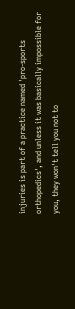injuries is part of a practice named 'pro-sports orthopedics', and unless it was basically impossible for you, they won't tell you not to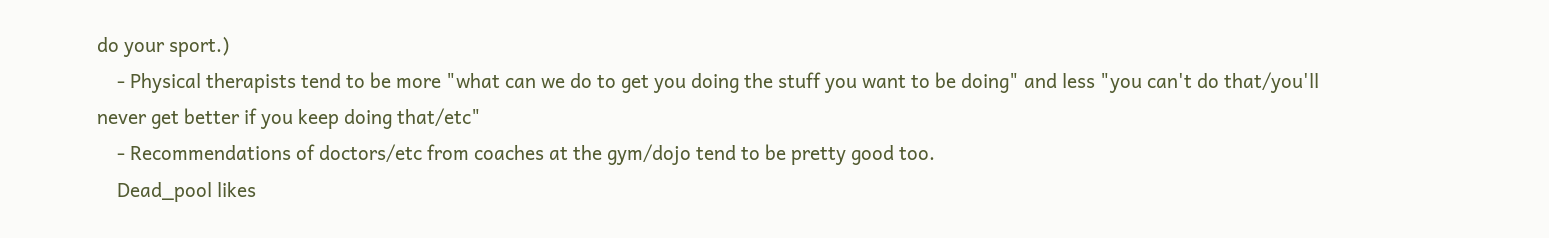do your sport.)
    - Physical therapists tend to be more "what can we do to get you doing the stuff you want to be doing" and less "you can't do that/you'll never get better if you keep doing that/etc"
    - Recommendations of doctors/etc from coaches at the gym/dojo tend to be pretty good too.
    Dead_pool likes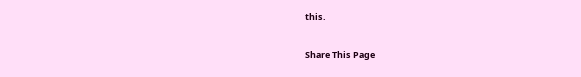this.

Share This Page